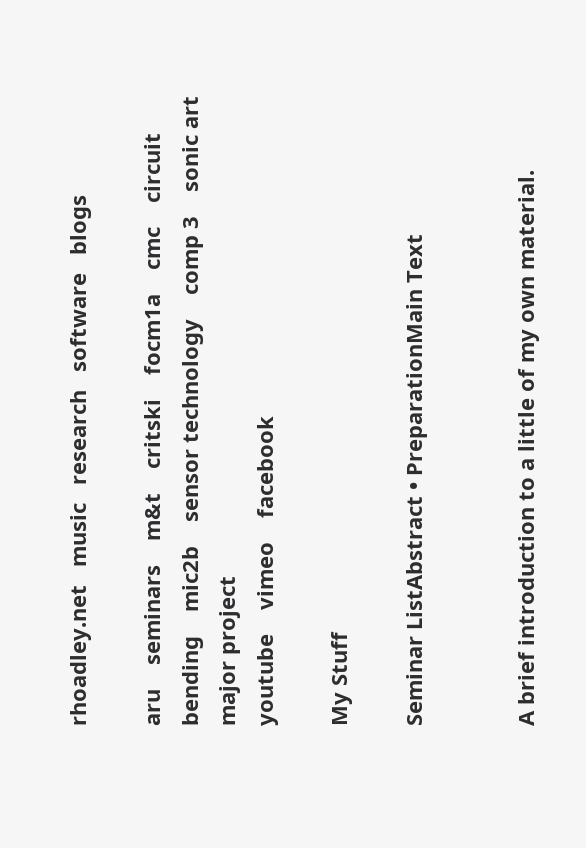rhoadley.net   music   research   software   blogs

aru    seminars    m&t    critski    focm1a    cmc    circuit bending    mic2b    sensor technology    comp 3    sonic art    major project
youtube    vimeo    facebook

My Stuff

Seminar ListAbstract • PreparationMain Text


A brief introduction to a little of my own material.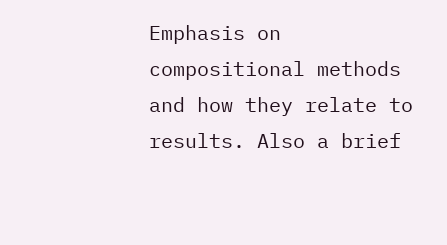Emphasis on compositional methods and how they relate to results. Also a brief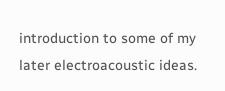introduction to some of my later electroacoustic ideas.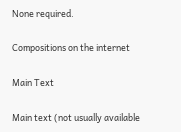None required.

Compositions on the internet

Main Text

Main text (not usually available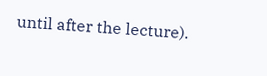until after the lecture).